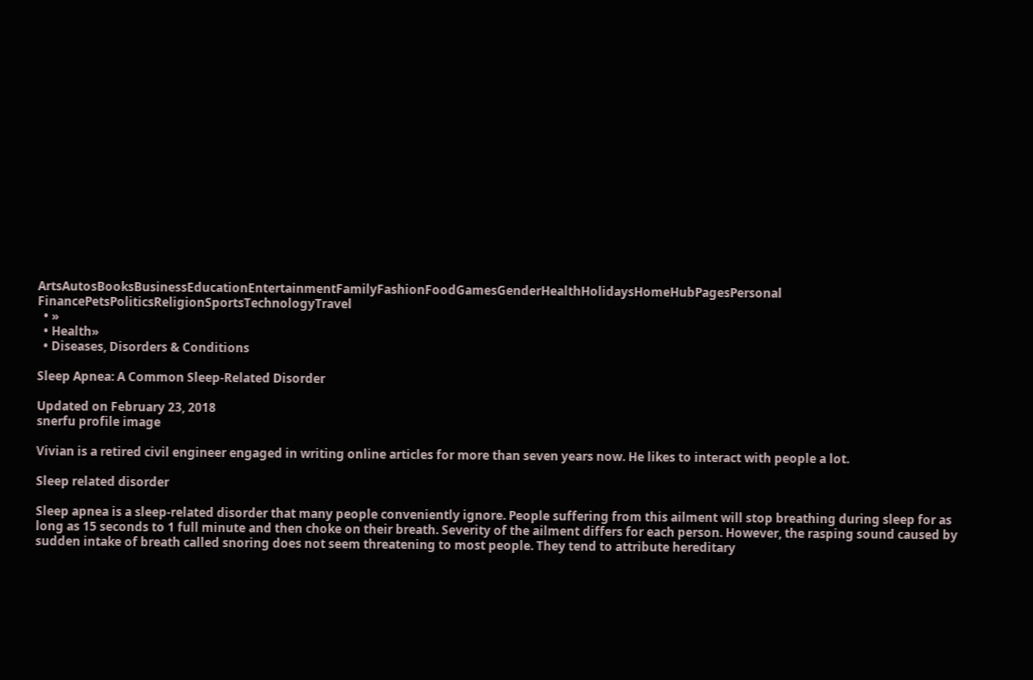ArtsAutosBooksBusinessEducationEntertainmentFamilyFashionFoodGamesGenderHealthHolidaysHomeHubPagesPersonal FinancePetsPoliticsReligionSportsTechnologyTravel
  • »
  • Health»
  • Diseases, Disorders & Conditions

Sleep Apnea: A Common Sleep-Related Disorder

Updated on February 23, 2018
snerfu profile image

Vivian is a retired civil engineer engaged in writing online articles for more than seven years now. He likes to interact with people a lot.

Sleep related disorder

Sleep apnea is a sleep-related disorder that many people conveniently ignore. People suffering from this ailment will stop breathing during sleep for as long as 15 seconds to 1 full minute and then choke on their breath. Severity of the ailment differs for each person. However, the rasping sound caused by sudden intake of breath called snoring does not seem threatening to most people. They tend to attribute hereditary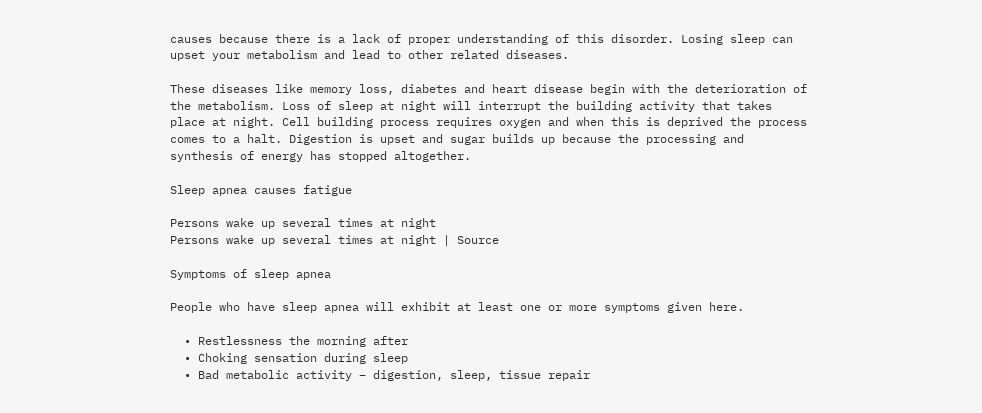causes because there is a lack of proper understanding of this disorder. Losing sleep can upset your metabolism and lead to other related diseases.

These diseases like memory loss, diabetes and heart disease begin with the deterioration of the metabolism. Loss of sleep at night will interrupt the building activity that takes place at night. Cell building process requires oxygen and when this is deprived the process comes to a halt. Digestion is upset and sugar builds up because the processing and synthesis of energy has stopped altogether.

Sleep apnea causes fatigue

Persons wake up several times at night
Persons wake up several times at night | Source

Symptoms of sleep apnea

People who have sleep apnea will exhibit at least one or more symptoms given here.

  • Restlessness the morning after
  • Choking sensation during sleep
  • Bad metabolic activity – digestion, sleep, tissue repair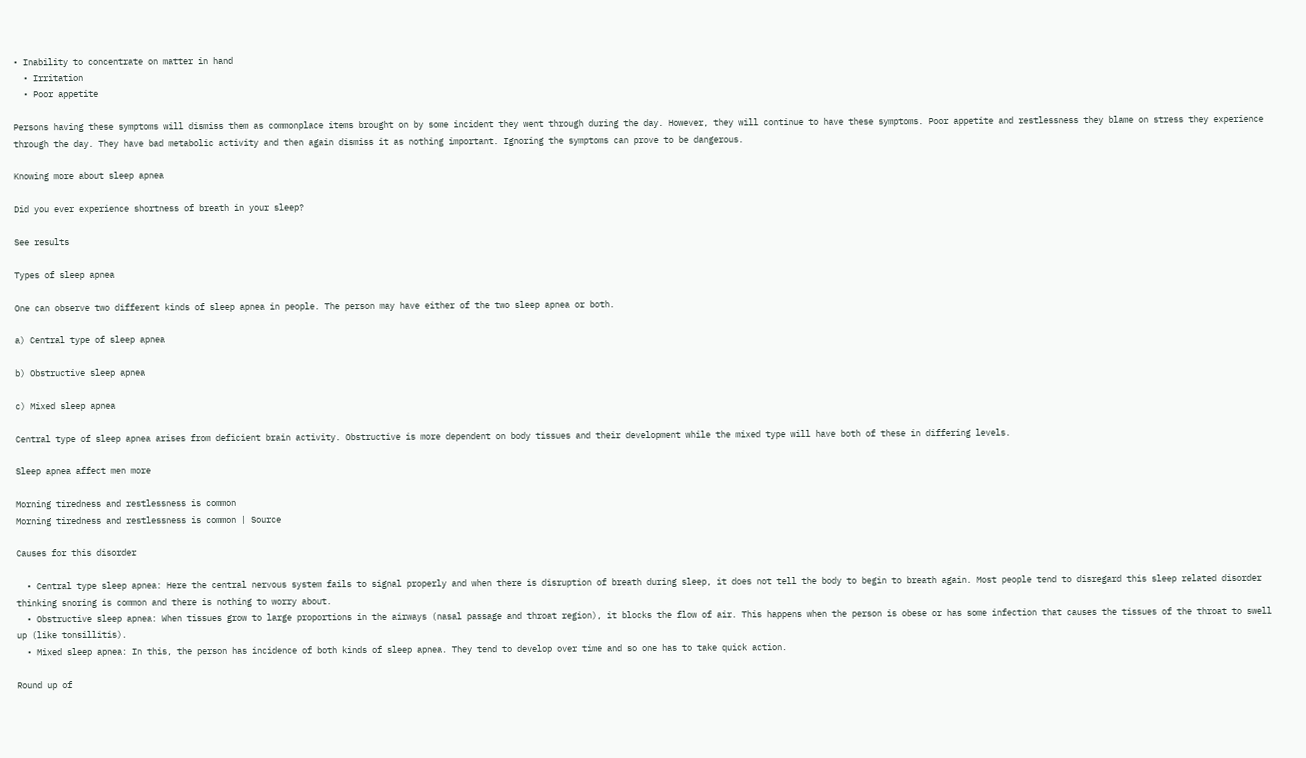• Inability to concentrate on matter in hand
  • Irritation
  • Poor appetite

Persons having these symptoms will dismiss them as commonplace items brought on by some incident they went through during the day. However, they will continue to have these symptoms. Poor appetite and restlessness they blame on stress they experience through the day. They have bad metabolic activity and then again dismiss it as nothing important. Ignoring the symptoms can prove to be dangerous.

Knowing more about sleep apnea

Did you ever experience shortness of breath in your sleep?

See results

Types of sleep apnea

One can observe two different kinds of sleep apnea in people. The person may have either of the two sleep apnea or both.

a) Central type of sleep apnea

b) Obstructive sleep apnea

c) Mixed sleep apnea

Central type of sleep apnea arises from deficient brain activity. Obstructive is more dependent on body tissues and their development while the mixed type will have both of these in differing levels.

Sleep apnea affect men more

Morning tiredness and restlessness is common
Morning tiredness and restlessness is common | Source

Causes for this disorder

  • Central type sleep apnea: Here the central nervous system fails to signal properly and when there is disruption of breath during sleep, it does not tell the body to begin to breath again. Most people tend to disregard this sleep related disorder thinking snoring is common and there is nothing to worry about.
  • Obstructive sleep apnea: When tissues grow to large proportions in the airways (nasal passage and throat region), it blocks the flow of air. This happens when the person is obese or has some infection that causes the tissues of the throat to swell up (like tonsillitis).
  • Mixed sleep apnea: In this, the person has incidence of both kinds of sleep apnea. They tend to develop over time and so one has to take quick action.

Round up of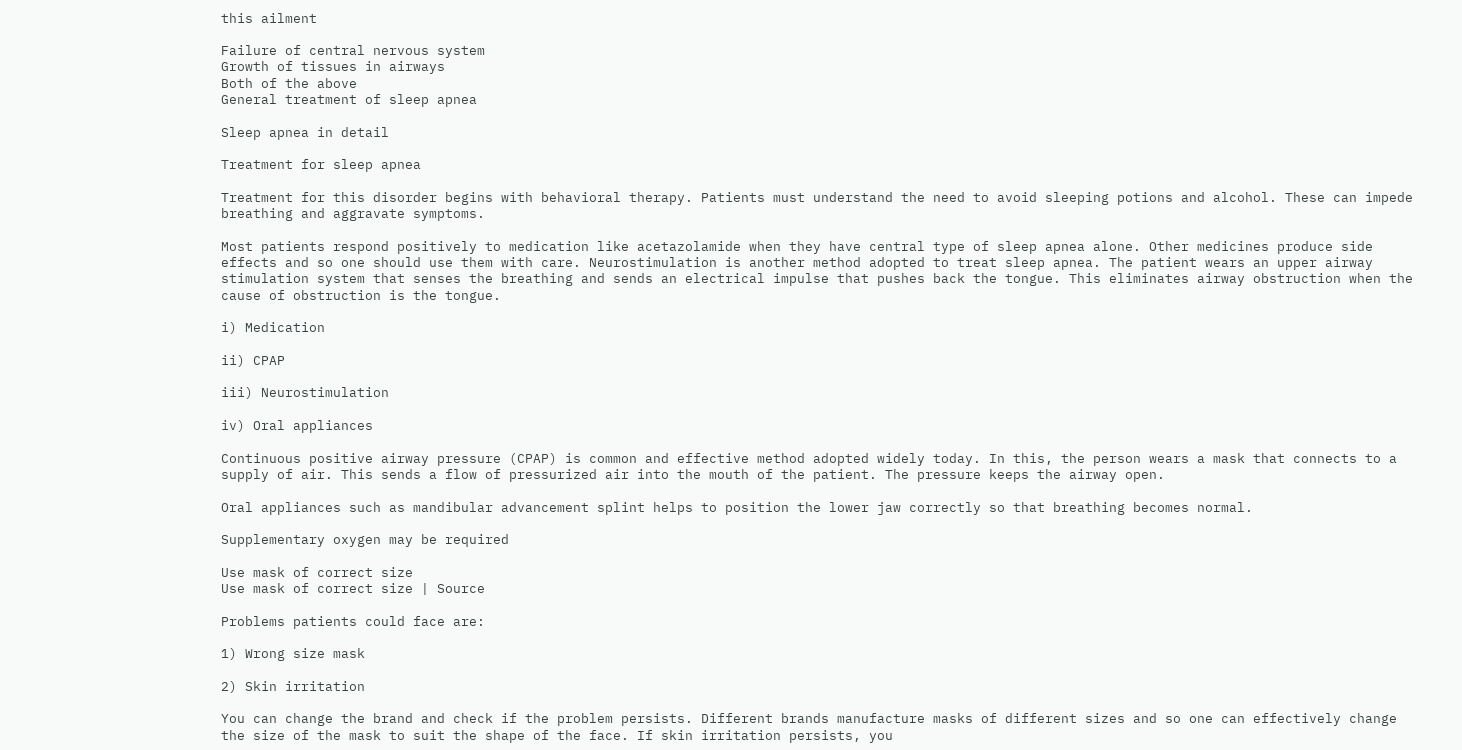this ailment

Failure of central nervous system
Growth of tissues in airways
Both of the above
General treatment of sleep apnea

Sleep apnea in detail

Treatment for sleep apnea

Treatment for this disorder begins with behavioral therapy. Patients must understand the need to avoid sleeping potions and alcohol. These can impede breathing and aggravate symptoms.

Most patients respond positively to medication like acetazolamide when they have central type of sleep apnea alone. Other medicines produce side effects and so one should use them with care. Neurostimulation is another method adopted to treat sleep apnea. The patient wears an upper airway stimulation system that senses the breathing and sends an electrical impulse that pushes back the tongue. This eliminates airway obstruction when the cause of obstruction is the tongue.

i) Medication

ii) CPAP

iii) Neurostimulation

iv) Oral appliances

Continuous positive airway pressure (CPAP) is common and effective method adopted widely today. In this, the person wears a mask that connects to a supply of air. This sends a flow of pressurized air into the mouth of the patient. The pressure keeps the airway open.

Oral appliances such as mandibular advancement splint helps to position the lower jaw correctly so that breathing becomes normal.

Supplementary oxygen may be required

Use mask of correct size
Use mask of correct size | Source

Problems patients could face are:

1) Wrong size mask

2) Skin irritation

You can change the brand and check if the problem persists. Different brands manufacture masks of different sizes and so one can effectively change the size of the mask to suit the shape of the face. If skin irritation persists, you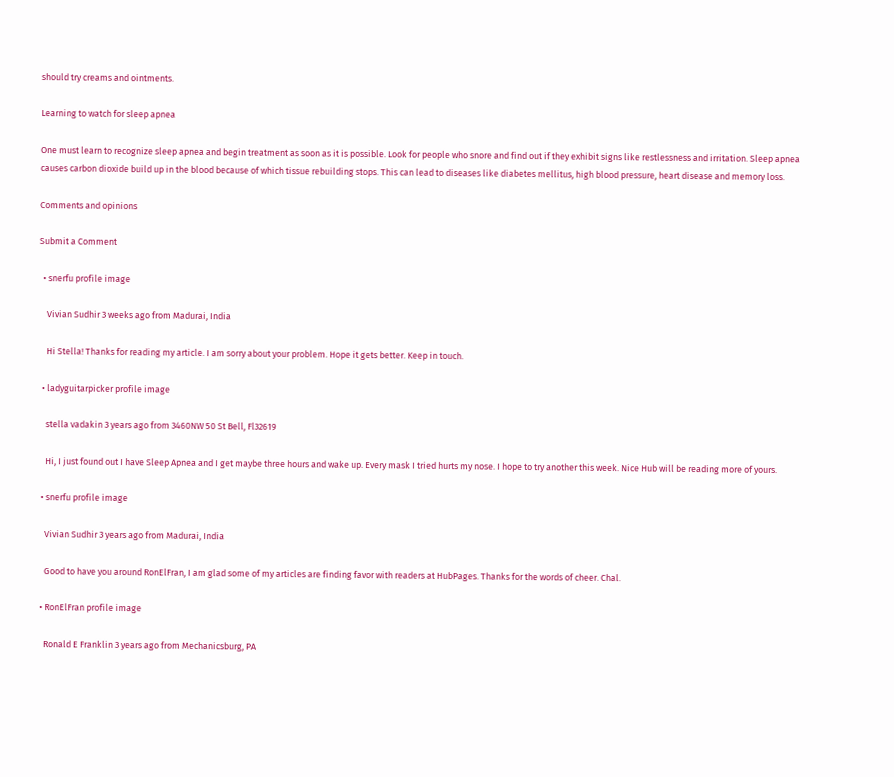should try creams and ointments.

Learning to watch for sleep apnea

One must learn to recognize sleep apnea and begin treatment as soon as it is possible. Look for people who snore and find out if they exhibit signs like restlessness and irritation. Sleep apnea causes carbon dioxide build up in the blood because of which tissue rebuilding stops. This can lead to diseases like diabetes mellitus, high blood pressure, heart disease and memory loss.

Comments and opinions

Submit a Comment

  • snerfu profile image

    Vivian Sudhir 3 weeks ago from Madurai, India

    Hi Stella! Thanks for reading my article. I am sorry about your problem. Hope it gets better. Keep in touch.

  • ladyguitarpicker profile image

    stella vadakin 3 years ago from 3460NW 50 St Bell, Fl32619

    Hi, I just found out I have Sleep Apnea and I get maybe three hours and wake up. Every mask I tried hurts my nose. I hope to try another this week. Nice Hub will be reading more of yours.

  • snerfu profile image

    Vivian Sudhir 3 years ago from Madurai, India

    Good to have you around RonElFran, I am glad some of my articles are finding favor with readers at HubPages. Thanks for the words of cheer. Chal.

  • RonElFran profile image

    Ronald E Franklin 3 years ago from Mechanicsburg, PA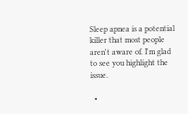Sleep apnea is a potential killer that most people aren't aware of. I'm glad to see you highlight the issue.

  •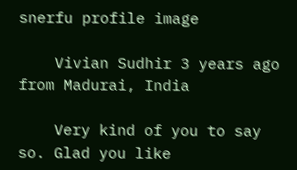snerfu profile image

    Vivian Sudhir 3 years ago from Madurai, India

    Very kind of you to say so. Glad you like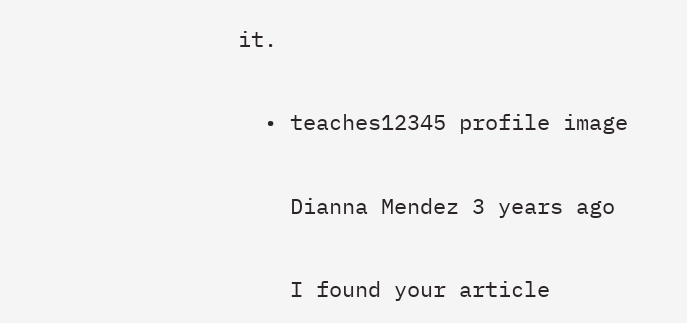it.

  • teaches12345 profile image

    Dianna Mendez 3 years ago

    I found your article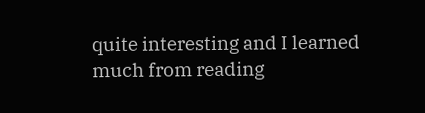quite interesting and I learned much from reading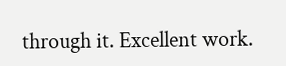through it. Excellent work.